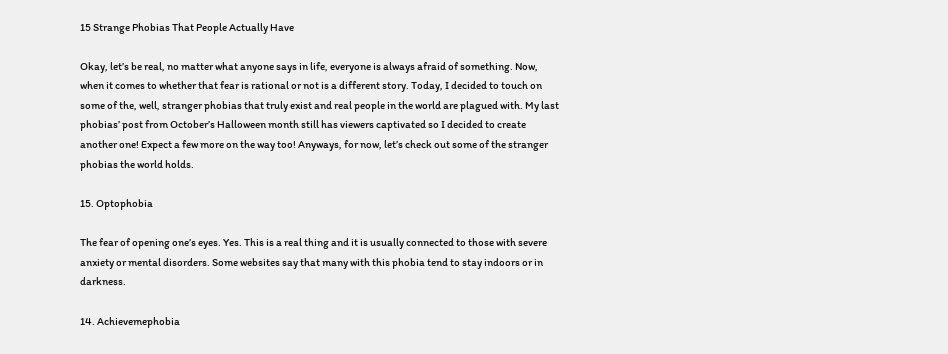15 Strange Phobias That People Actually Have

Okay, let’s be real, no matter what anyone says in life, everyone is always afraid of something. Now, when it comes to whether that fear is rational or not is a different story. Today, I decided to touch on some of the, well, stranger phobias that truly exist and real people in the world are plagued with. My last phobias’ post from October’s Halloween month still has viewers captivated so I decided to create another one! Expect a few more on the way too! Anyways, for now, let’s check out some of the stranger phobias the world holds.

15. Optophobia

The fear of opening one’s eyes. Yes. This is a real thing and it is usually connected to those with severe anxiety or mental disorders. Some websites say that many with this phobia tend to stay indoors or in darkness.

14. Achievemephobia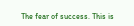The fear of success. This is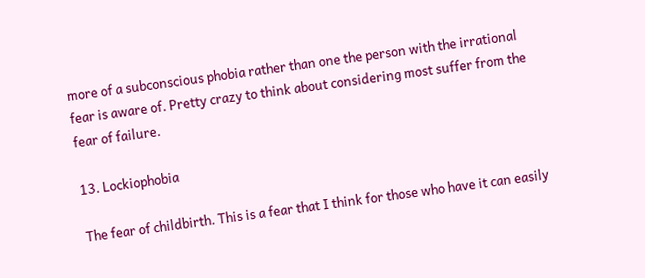more of a subconscious phobia rather than one the person with the irrational fear is aware of. Pretty crazy to think about considering most suffer from the fear of failure.

13. Lockiophobia

The fear of childbirth. This is a fear that I think for those who have it can easily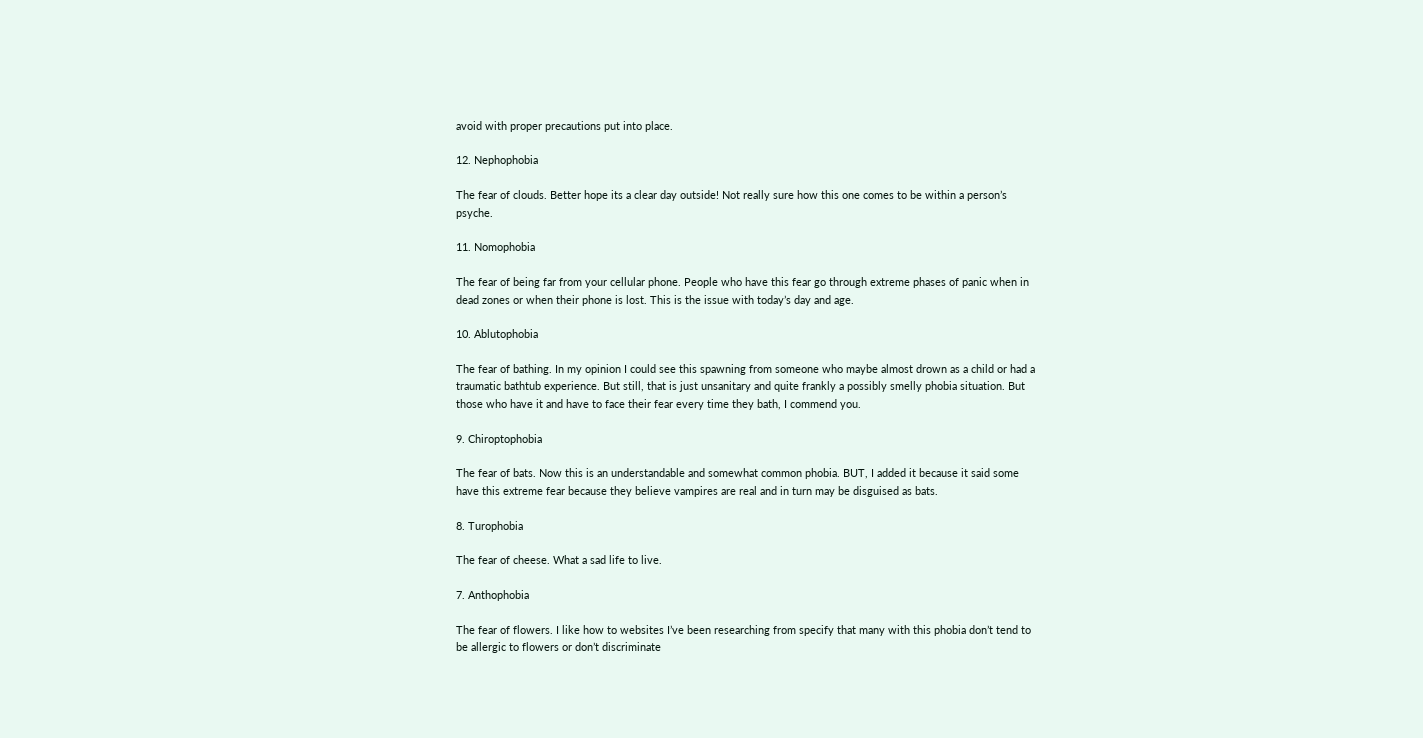avoid with proper precautions put into place.

12. Nephophobia

The fear of clouds. Better hope its a clear day outside! Not really sure how this one comes to be within a person’s psyche.

11. Nomophobia

The fear of being far from your cellular phone. People who have this fear go through extreme phases of panic when in dead zones or when their phone is lost. This is the issue with today’s day and age.

10. Ablutophobia

The fear of bathing. In my opinion I could see this spawning from someone who maybe almost drown as a child or had a traumatic bathtub experience. But still, that is just unsanitary and quite frankly a possibly smelly phobia situation. But those who have it and have to face their fear every time they bath, I commend you.

9. Chiroptophobia

The fear of bats. Now this is an understandable and somewhat common phobia. BUT, I added it because it said some have this extreme fear because they believe vampires are real and in turn may be disguised as bats.

8. Turophobia

The fear of cheese. What a sad life to live.

7. Anthophobia

The fear of flowers. I like how to websites I’ve been researching from specify that many with this phobia don’t tend to be allergic to flowers or don’t discriminate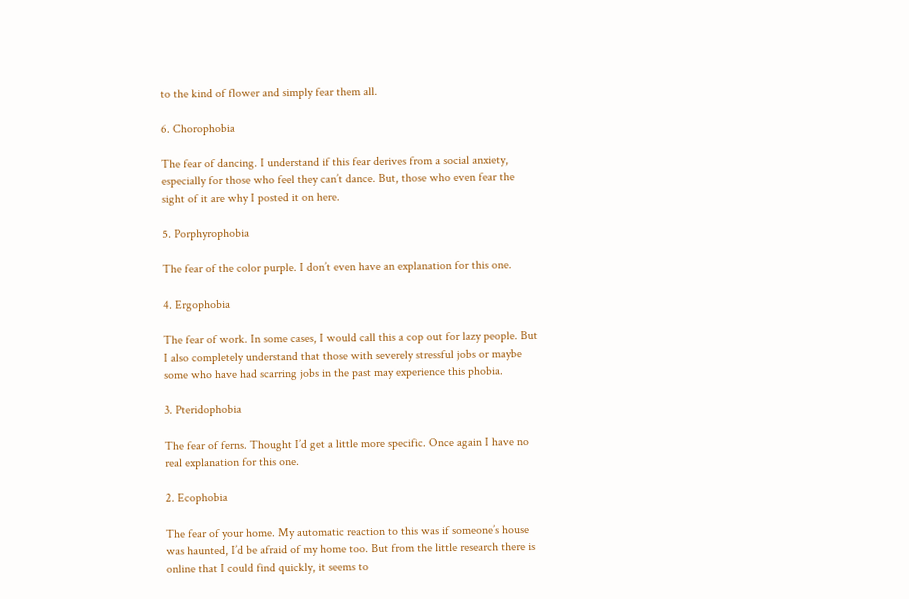to the kind of flower and simply fear them all.

6. Chorophobia

The fear of dancing. I understand if this fear derives from a social anxiety, especially for those who feel they can’t dance. But, those who even fear the sight of it are why I posted it on here.

5. Porphyrophobia

The fear of the color purple. I don’t even have an explanation for this one.

4. Ergophobia

The fear of work. In some cases, I would call this a cop out for lazy people. But I also completely understand that those with severely stressful jobs or maybe some who have had scarring jobs in the past may experience this phobia.

3. Pteridophobia

The fear of ferns. Thought I’d get a little more specific. Once again I have no real explanation for this one.

2. Ecophobia

The fear of your home. My automatic reaction to this was if someone’s house was haunted, I’d be afraid of my home too. But from the little research there is online that I could find quickly, it seems to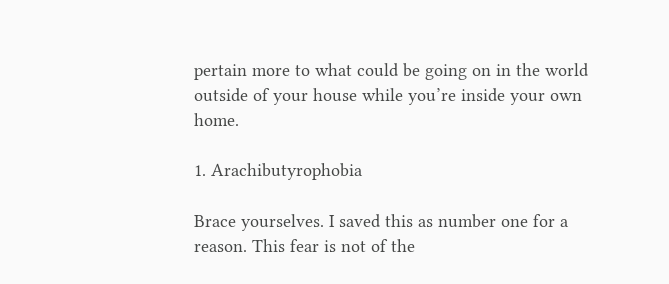pertain more to what could be going on in the world outside of your house while you’re inside your own home.

1. Arachibutyrophobia

Brace yourselves. I saved this as number one for a reason. This fear is not of the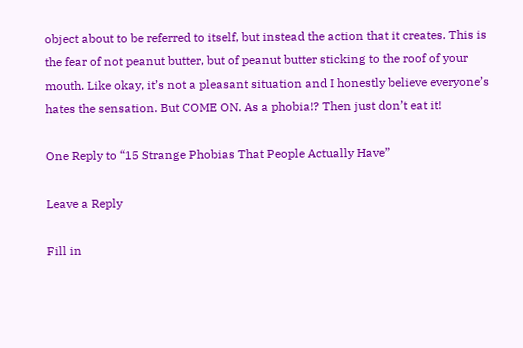object about to be referred to itself, but instead the action that it creates. This is the fear of not peanut butter, but of peanut butter sticking to the roof of your mouth. Like okay, it’s not a pleasant situation and I honestly believe everyone’s hates the sensation. But COME ON. As a phobia!? Then just don’t eat it!

One Reply to “15 Strange Phobias That People Actually Have”

Leave a Reply

Fill in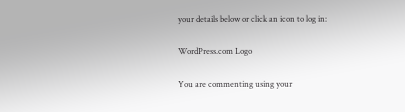your details below or click an icon to log in:

WordPress.com Logo

You are commenting using your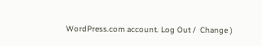WordPress.com account. Log Out /  Change )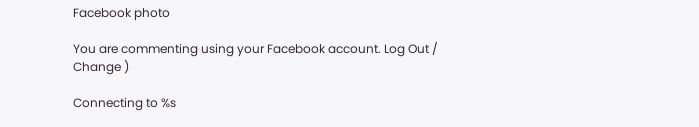Facebook photo

You are commenting using your Facebook account. Log Out /  Change )

Connecting to %s